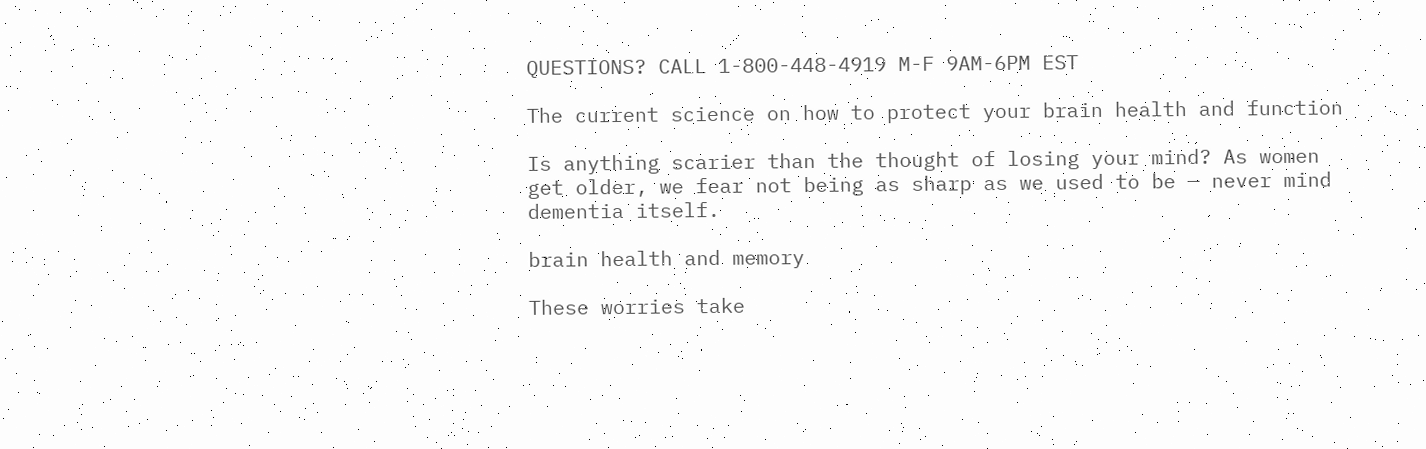QUESTIONS? CALL 1-800-448-4919 M-F 9AM-6PM EST

The current science on how to protect your brain health and function

Is anything scarier than the thought of losing your mind? As women get older, we fear not being as sharp as we used to be — never mind dementia itself.

brain health and memory

These worries take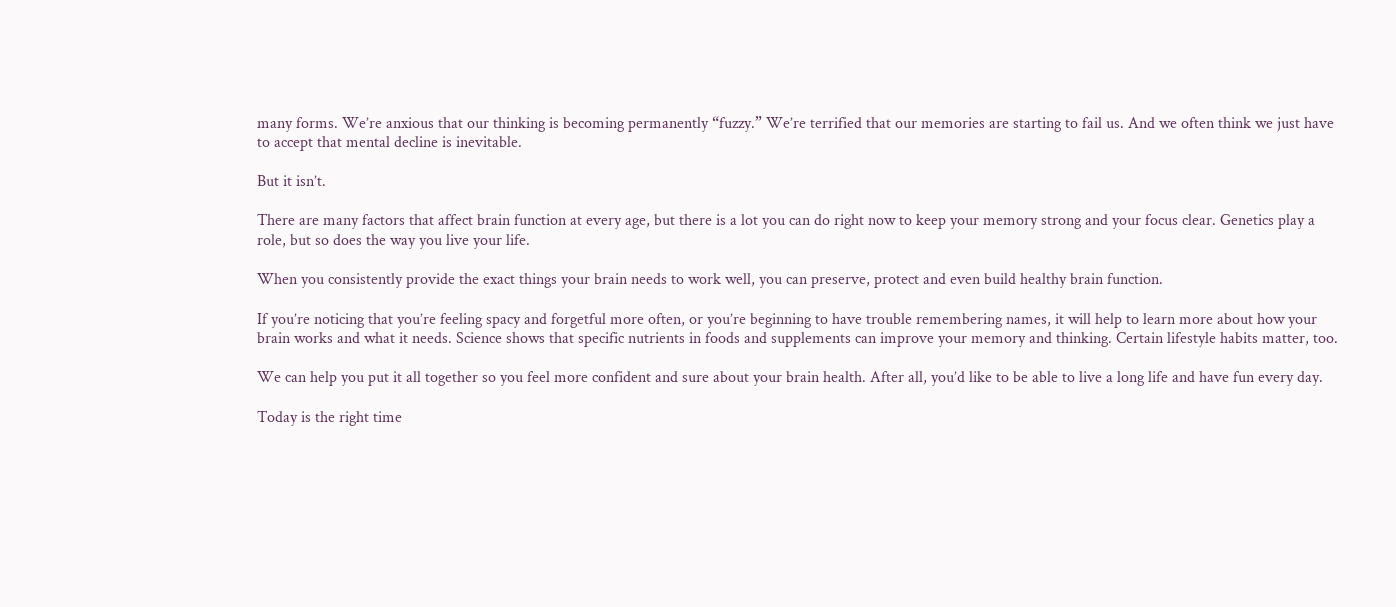many forms. We’re anxious that our thinking is becoming permanently “fuzzy.” We’re terrified that our memories are starting to fail us. And we often think we just have to accept that mental decline is inevitable.

But it isn’t.

There are many factors that affect brain function at every age, but there is a lot you can do right now to keep your memory strong and your focus clear. Genetics play a role, but so does the way you live your life.

When you consistently provide the exact things your brain needs to work well, you can preserve, protect and even build healthy brain function.

If you’re noticing that you’re feeling spacy and forgetful more often, or you’re beginning to have trouble remembering names, it will help to learn more about how your brain works and what it needs. Science shows that specific nutrients in foods and supplements can improve your memory and thinking. Certain lifestyle habits matter, too.

We can help you put it all together so you feel more confident and sure about your brain health. After all, you’d like to be able to live a long life and have fun every day.

Today is the right time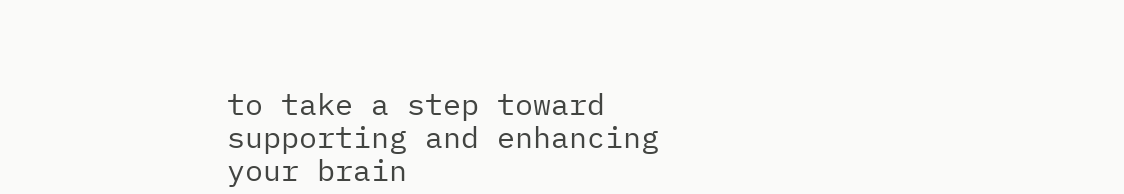to take a step toward supporting and enhancing your brain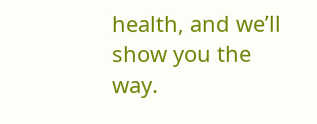health, and we’ll show you the way.